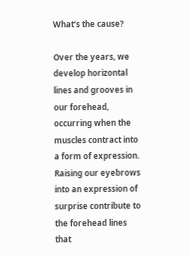What’s the cause?

Over the years, we develop horizontal lines and grooves in our forehead, occurring when the muscles contract into a form of expression. Raising our eyebrows into an expression of surprise contribute to the forehead lines that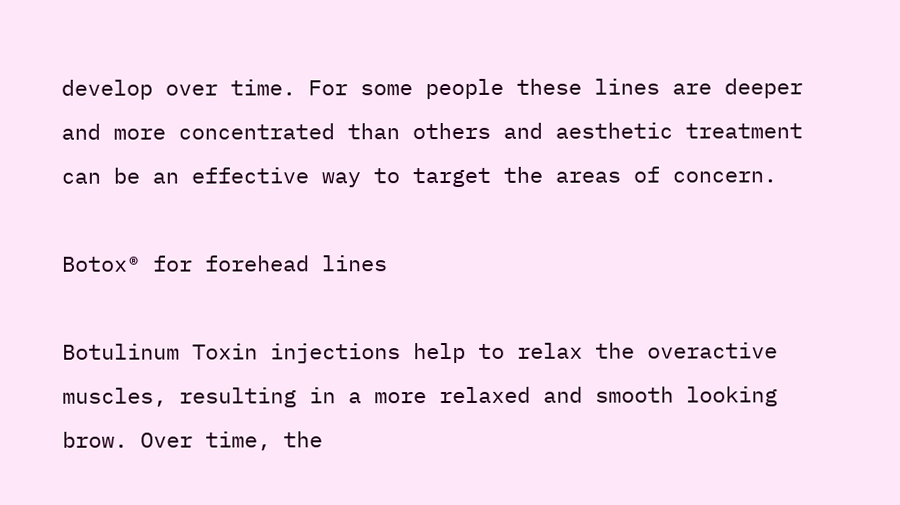develop over time. For some people these lines are deeper and more concentrated than others and aesthetic treatment can be an effective way to target the areas of concern.

Botox® for forehead lines

Botulinum Toxin injections help to relax the overactive muscles, resulting in a more relaxed and smooth looking brow. Over time, the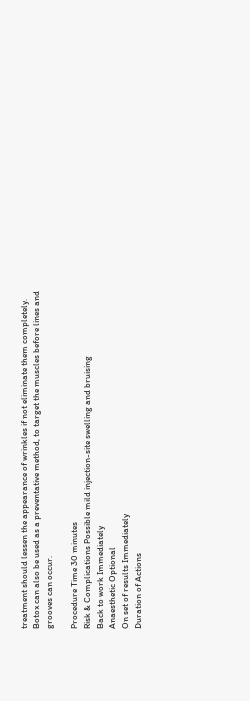treatment should lessen the appearance of wrinkles if not eliminate them completely. Botox can also be used as a preventative method, to target the muscles before lines and grooves can occur.

Procedure Time 30 minutes
Risk & Complications Possible mild injection-site swelling and bruising
Back to work Immediately
Anaesthetic Optional
On set of results Immediately
Duration of Actions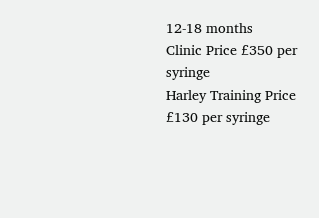12-18 months
Clinic Price £350 per syringe
Harley Training Price £130 per syringe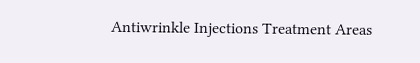Antiwrinkle Injections Treatment Areas